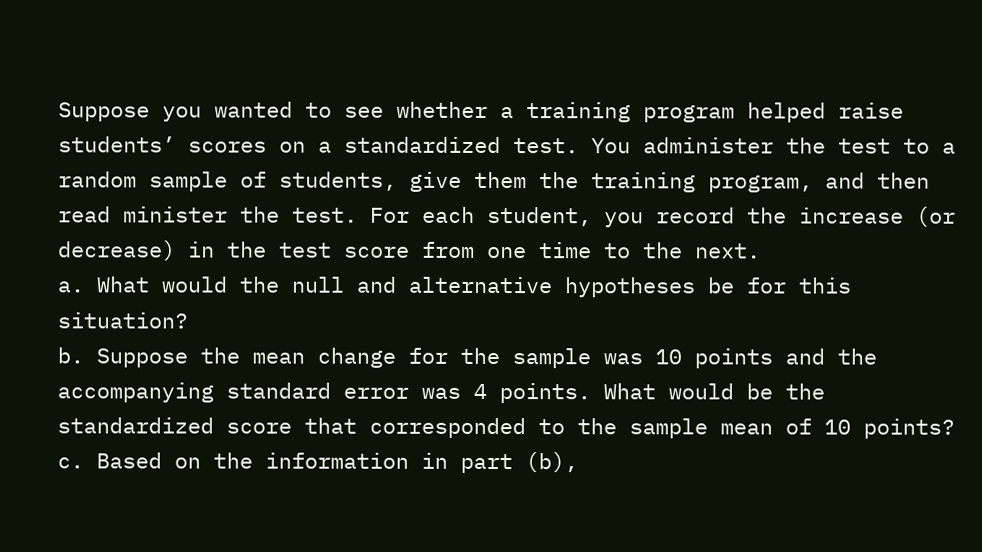Suppose you wanted to see whether a training program helped raise students’ scores on a standardized test. You administer the test to a random sample of students, give them the training program, and then read minister the test. For each student, you record the increase (or decrease) in the test score from one time to the next.
a. What would the null and alternative hypotheses be for this situation?
b. Suppose the mean change for the sample was 10 points and the accompanying standard error was 4 points. What would be the standardized score that corresponded to the sample mean of 10 points?
c. Based on the information in part (b),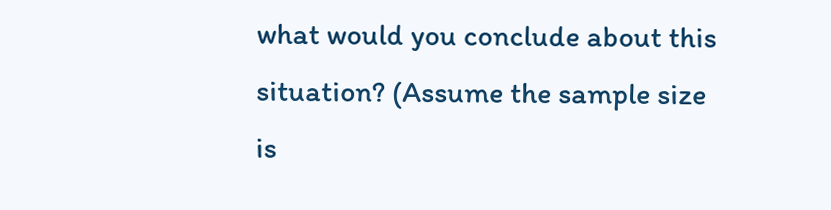what would you conclude about this situation? (Assume the sample size is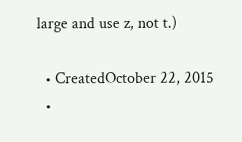large and use z, not t.)

  • CreatedOctober 22, 2015
  •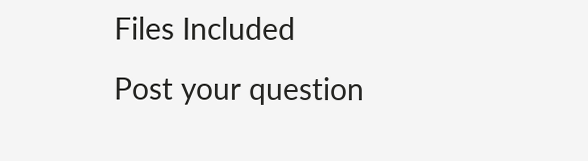Files Included
Post your question